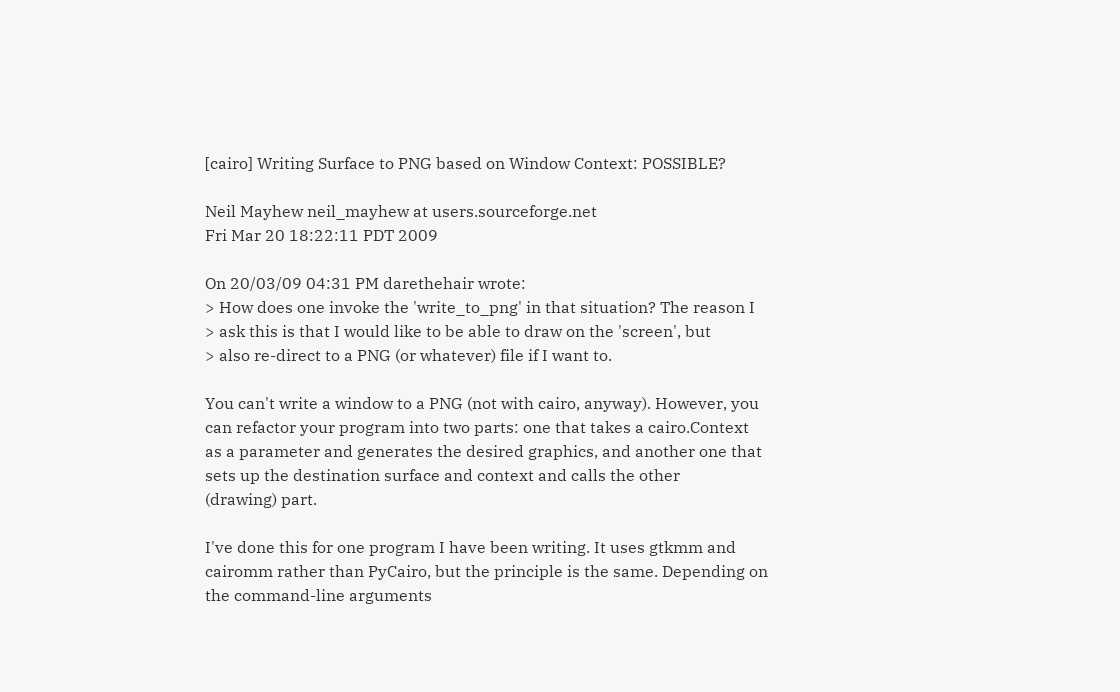[cairo] Writing Surface to PNG based on Window Context: POSSIBLE?

Neil Mayhew neil_mayhew at users.sourceforge.net
Fri Mar 20 18:22:11 PDT 2009

On 20/03/09 04:31 PM darethehair wrote:
> How does one invoke the 'write_to_png' in that situation? The reason I
> ask this is that I would like to be able to draw on the 'screen', but
> also re-direct to a PNG (or whatever) file if I want to.

You can't write a window to a PNG (not with cairo, anyway). However, you
can refactor your program into two parts: one that takes a cairo.Context
as a parameter and generates the desired graphics, and another one that
sets up the destination surface and context and calls the other
(drawing) part.

I've done this for one program I have been writing. It uses gtkmm and
cairomm rather than PyCairo, but the principle is the same. Depending on
the command-line arguments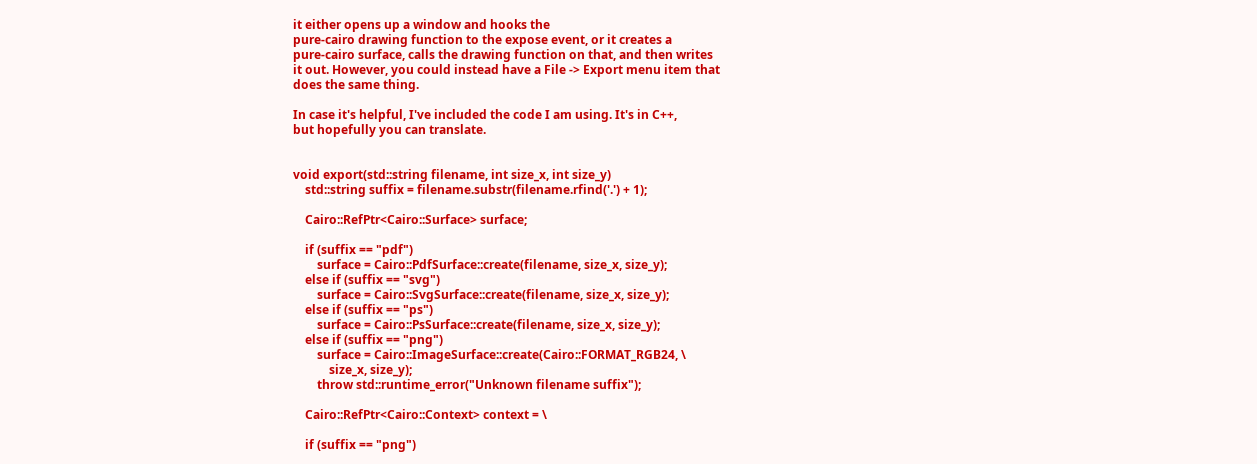it either opens up a window and hooks the
pure-cairo drawing function to the expose event, or it creates a
pure-cairo surface, calls the drawing function on that, and then writes
it out. However, you could instead have a File -> Export menu item that
does the same thing.

In case it's helpful, I've included the code I am using. It's in C++,
but hopefully you can translate.


void export(std::string filename, int size_x, int size_y)
    std::string suffix = filename.substr(filename.rfind('.') + 1);

    Cairo::RefPtr<Cairo::Surface> surface;

    if (suffix == "pdf")
        surface = Cairo::PdfSurface::create(filename, size_x, size_y);
    else if (suffix == "svg")
        surface = Cairo::SvgSurface::create(filename, size_x, size_y);
    else if (suffix == "ps")
        surface = Cairo::PsSurface::create(filename, size_x, size_y);
    else if (suffix == "png")
        surface = Cairo::ImageSurface::create(Cairo::FORMAT_RGB24, \
            size_x, size_y);
        throw std::runtime_error("Unknown filename suffix");

    Cairo::RefPtr<Cairo::Context> context = \

    if (suffix == "png")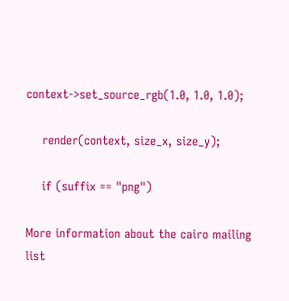context->set_source_rgb(1.0, 1.0, 1.0);

    render(context, size_x, size_y);

    if (suffix == "png")

More information about the cairo mailing list